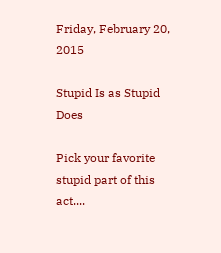Friday, February 20, 2015

Stupid Is as Stupid Does

Pick your favorite stupid part of this act....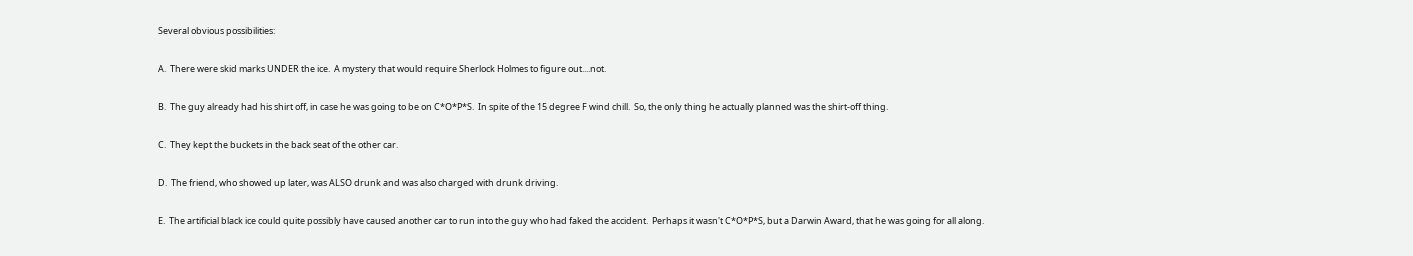Several obvious possibilities:

A.  There were skid marks UNDER the ice.  A mystery that would require Sherlock Holmes to figure out....not.

B.  The guy already had his shirt off, in case he was going to be on C*O*P*S.  In spite of the 15 degree F wind chill.  So, the only thing he actually planned was the shirt-off thing.

C.  They kept the buckets in the back seat of the other car.

D.  The friend, who showed up later, was ALSO drunk and was also charged with drunk driving.

E.  The artificial black ice could quite possibly have caused another car to run into the guy who had faked the accident.  Perhaps it wasn't C*O*P*S, but a Darwin Award, that he was going for all along.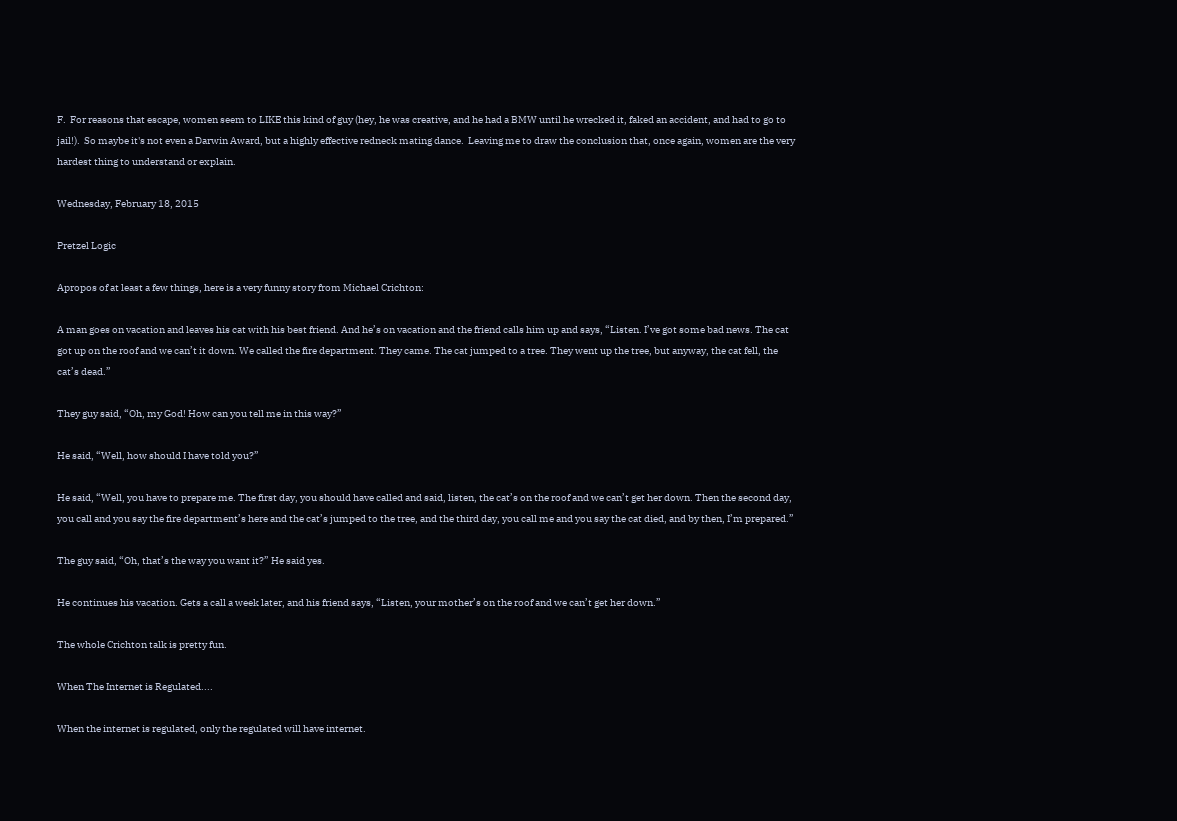F.  For reasons that escape, women seem to LIKE this kind of guy (hey, he was creative, and he had a BMW until he wrecked it, faked an accident, and had to go to jail!).  So maybe it's not even a Darwin Award, but a highly effective redneck mating dance.  Leaving me to draw the conclusion that, once again, women are the very hardest thing to understand or explain.

Wednesday, February 18, 2015

Pretzel Logic

Apropos of at least a few things, here is a very funny story from Michael Crichton:

A man goes on vacation and leaves his cat with his best friend. And he’s on vacation and the friend calls him up and says, “Listen. I’ve got some bad news. The cat got up on the roof and we can’t it down. We called the fire department. They came. The cat jumped to a tree. They went up the tree, but anyway, the cat fell, the cat’s dead.”

They guy said, “Oh, my God! How can you tell me in this way?”

He said, “Well, how should I have told you?”

He said, “Well, you have to prepare me. The first day, you should have called and said, listen, the cat’s on the roof and we can’t get her down. Then the second day, you call and you say the fire department’s here and the cat’s jumped to the tree, and the third day, you call me and you say the cat died, and by then, I’m prepared.”

The guy said, “Oh, that’s the way you want it?” He said yes.

He continues his vacation. Gets a call a week later, and his friend says, “Listen, your mother’s on the roof and we can’t get her down.”

The whole Crichton talk is pretty fun.

When The Internet is Regulated....

When the internet is regulated, only the regulated will have internet.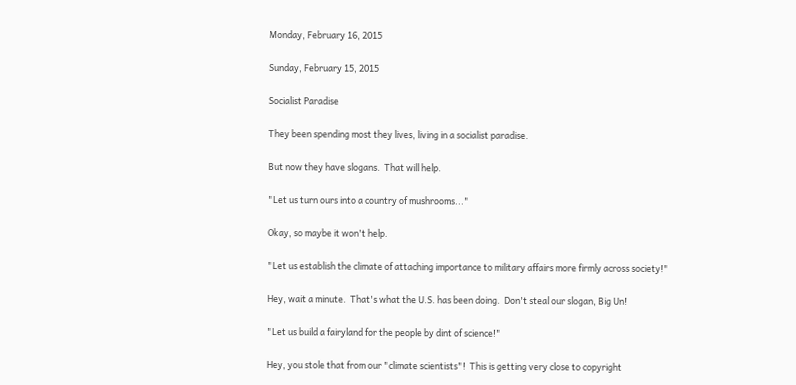Monday, February 16, 2015

Sunday, February 15, 2015

Socialist Paradise

They been spending most they lives, living in a socialist paradise.

But now they have slogans.  That will help.

"Let us turn ours into a country of mushrooms..."

Okay, so maybe it won't help.

"Let us establish the climate of attaching importance to military affairs more firmly across society!"

Hey, wait a minute.  That's what the U.S. has been doing.  Don't steal our slogan, Big Un!

"Let us build a fairyland for the people by dint of science!"

Hey, you stole that from our "climate scientists"!  This is getting very close to copyright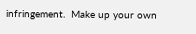infringement.  Make up your own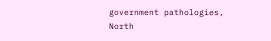government pathologies, North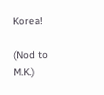Korea!

(Nod to M.K.)